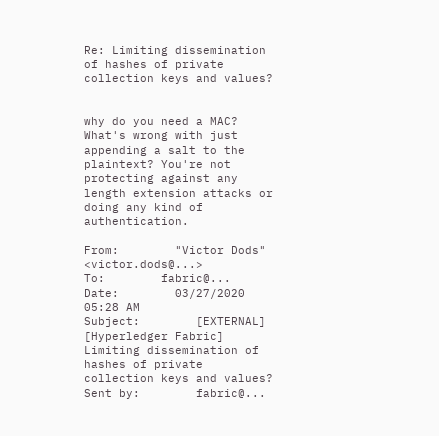Re: Limiting dissemination of hashes of private collection keys and values?


why do you need a MAC? What's wrong with just appending a salt to the plaintext? You're not protecting against any length extension attacks or doing any kind of authentication.

From:        "Victor Dods" <victor.dods@...>
To:        fabric@...
Date:        03/27/2020 05:28 AM
Subject:        [EXTERNAL] [Hyperledger Fabric] Limiting dissemination of hashes of private collection keys and values?
Sent by:        fabric@...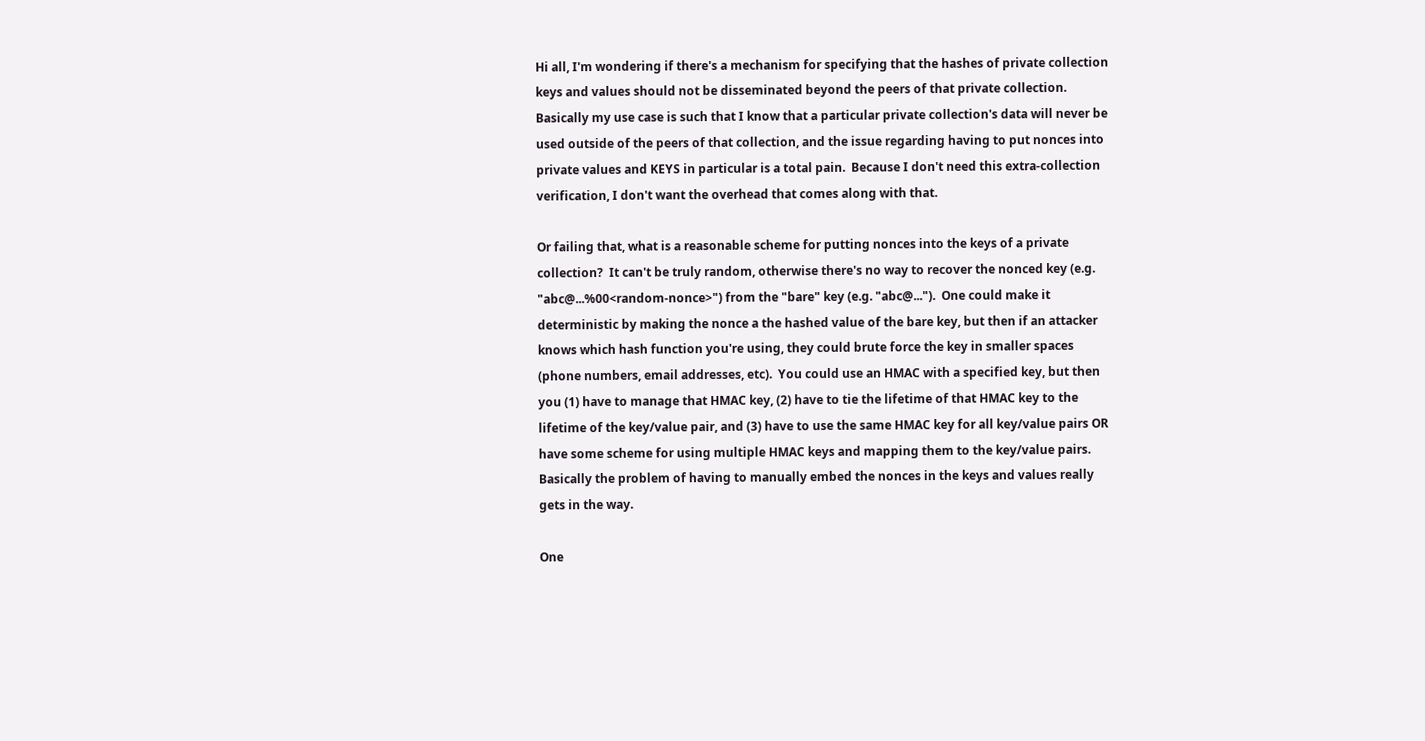Hi all, I'm wondering if there's a mechanism for specifying that the hashes of private collection keys and values should not be disseminated beyond the peers of that private collection.  Basically my use case is such that I know that a particular private collection's data will never be used outside of the peers of that collection, and the issue regarding having to put nonces into private values and KEYS in particular is a total pain.  Because I don't need this extra-collection verification, I don't want the overhead that comes along with that.

Or failing that, what is a reasonable scheme for putting nonces into the keys of a private collection?  It can't be truly random, otherwise there's no way to recover the nonced key (e.g. "abc@...%00<random-nonce>") from the "bare" key (e.g. "abc@...").  One could make it deterministic by making the nonce a the hashed value of the bare key, but then if an attacker knows which hash function you're using, they could brute force the key in smaller spaces (phone numbers, email addresses, etc).  You could use an HMAC with a specified key, but then you (1) have to manage that HMAC key, (2) have to tie the lifetime of that HMAC key to the lifetime of the key/value pair, and (3) have to use the same HMAC key for all key/value pairs OR have some scheme for using multiple HMAC keys and mapping them to the key/value pairs.  Basically the problem of having to manually embed the nonces in the keys and values really gets in the way.

One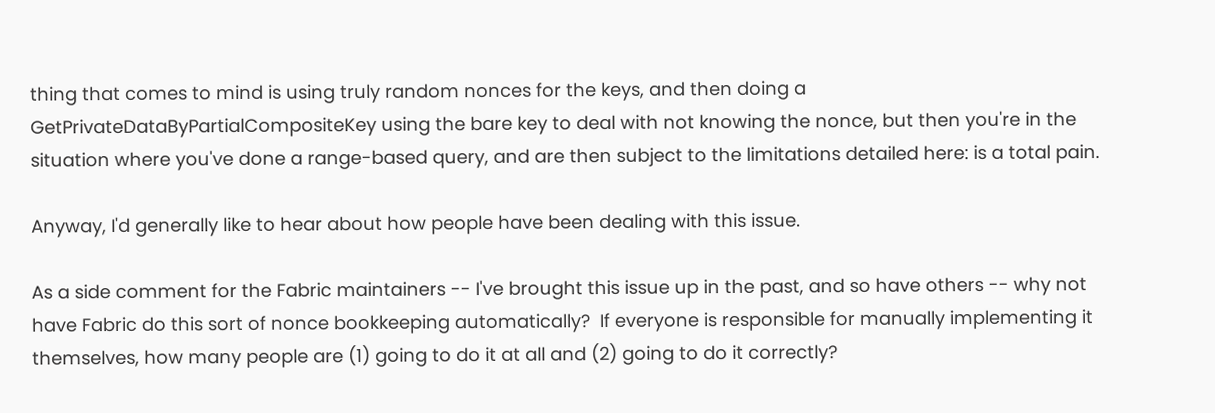thing that comes to mind is using truly random nonces for the keys, and then doing a GetPrivateDataByPartialCompositeKey using the bare key to deal with not knowing the nonce, but then you're in the situation where you've done a range-based query, and are then subject to the limitations detailed here: is a total pain.

Anyway, I'd generally like to hear about how people have been dealing with this issue.

As a side comment for the Fabric maintainers -- I've brought this issue up in the past, and so have others -- why not have Fabric do this sort of nonce bookkeeping automatically?  If everyone is responsible for manually implementing it themselves, how many people are (1) going to do it at all and (2) going to do it correctly?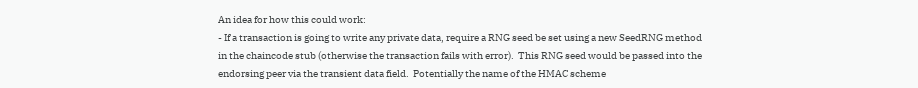An idea for how this could work:
- If a transaction is going to write any private data, require a RNG seed be set using a new SeedRNG method in the chaincode stub (otherwise the transaction fails with error).  This RNG seed would be passed into the endorsing peer via the transient data field.  Potentially the name of the HMAC scheme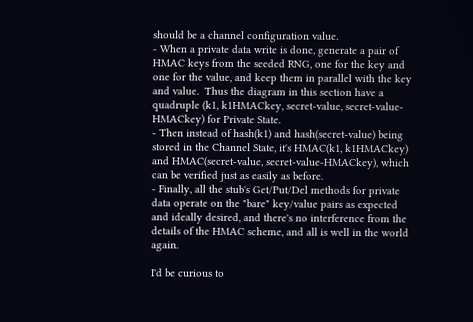should be a channel configuration value.
- When a private data write is done, generate a pair of HMAC keys from the seeded RNG, one for the key and one for the value, and keep them in parallel with the key and value.  Thus the diagram in this section have a quadruple (k1, k1HMACkey, secret-value, secret-value-HMACkey) for Private State.
- Then instead of hash(k1) and hash(secret-value) being stored in the Channel State, it's HMAC(k1, k1HMACkey) and HMAC(secret-value, secret-value-HMACkey), which can be verified just as easily as before.
- Finally, all the stub's Get/Put/Del methods for private data operate on the "bare" key/value pairs as expected and ideally desired, and there's no interference from the details of the HMAC scheme, and all is well in the world again.

I'd be curious to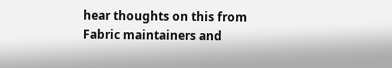hear thoughts on this from Fabric maintainers and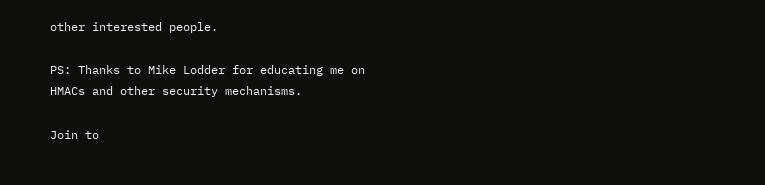other interested people.

PS: Thanks to Mike Lodder for educating me on HMACs and other security mechanisms.

Join to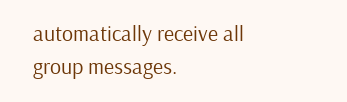automatically receive all group messages.